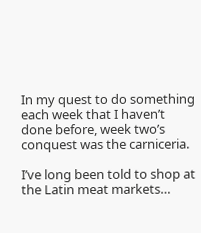In my quest to do something each week that I haven’t done before, week two’s conquest was the carniceria.

I’ve long been told to shop at the Latin meat markets…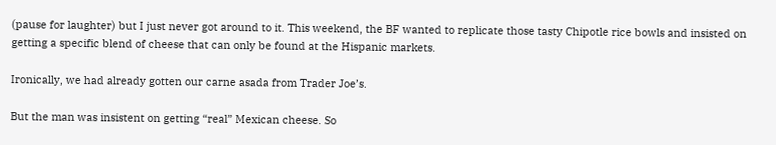(pause for laughter) but I just never got around to it. This weekend, the BF wanted to replicate those tasty Chipotle rice bowls and insisted on getting a specific blend of cheese that can only be found at the Hispanic markets.

Ironically, we had already gotten our carne asada from Trader Joe’s.

But the man was insistent on getting “real” Mexican cheese. So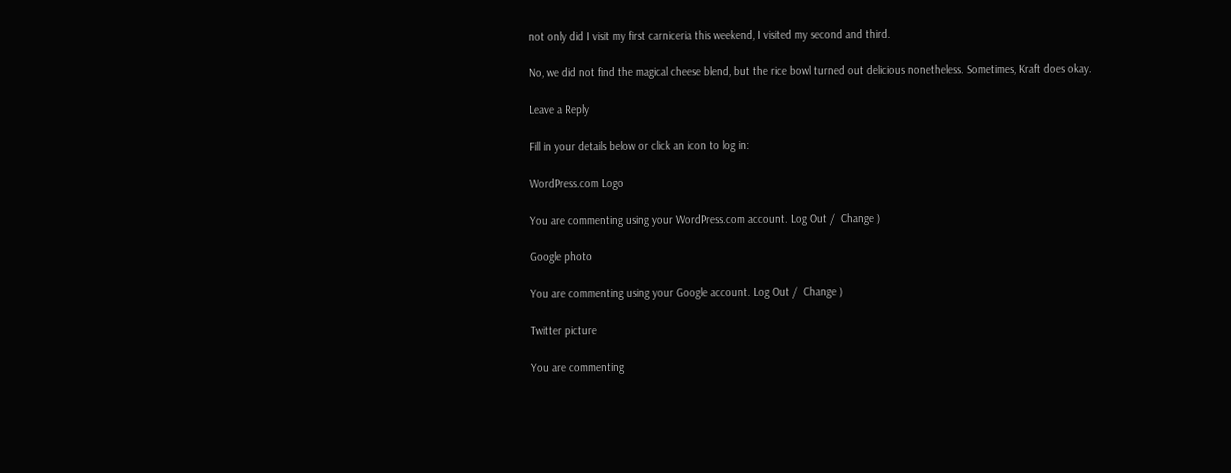not only did I visit my first carniceria this weekend, I visited my second and third.

No, we did not find the magical cheese blend, but the rice bowl turned out delicious nonetheless. Sometimes, Kraft does okay.

Leave a Reply

Fill in your details below or click an icon to log in:

WordPress.com Logo

You are commenting using your WordPress.com account. Log Out /  Change )

Google photo

You are commenting using your Google account. Log Out /  Change )

Twitter picture

You are commenting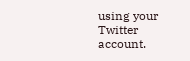using your Twitter account.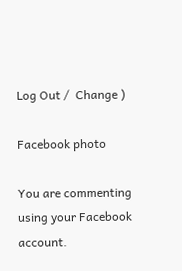Log Out /  Change )

Facebook photo

You are commenting using your Facebook account.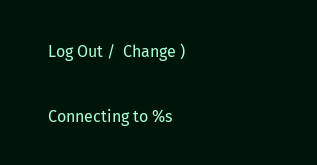Log Out /  Change )

Connecting to %s